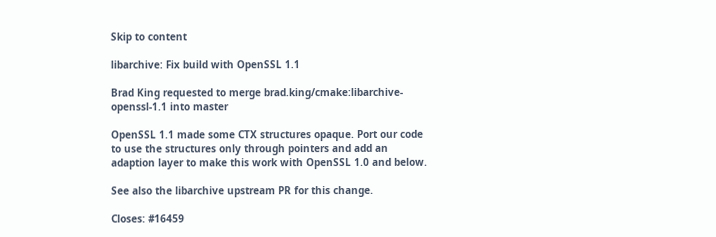Skip to content

libarchive: Fix build with OpenSSL 1.1

Brad King requested to merge brad.king/cmake:libarchive-openssl-1.1 into master

OpenSSL 1.1 made some CTX structures opaque. Port our code to use the structures only through pointers and add an adaption layer to make this work with OpenSSL 1.0 and below.

See also the libarchive upstream PR for this change.

Closes: #16459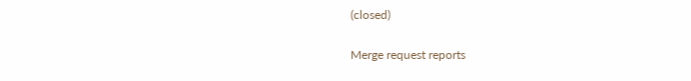(closed)

Merge request reports